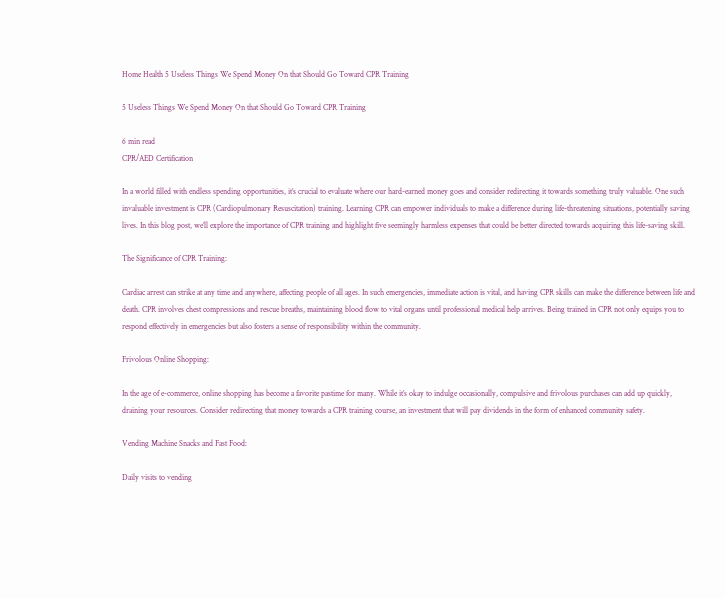Home Health 5 Useless Things We Spend Money On that Should Go Toward CPR Training

5 Useless Things We Spend Money On that Should Go Toward CPR Training

6 min read
CPR/AED Certification

In a world filled with endless spending opportunities, it’s crucial to evaluate where our hard-earned money goes and consider redirecting it towards something truly valuable. One such invaluable investment is CPR (Cardiopulmonary Resuscitation) training. Learning CPR can empower individuals to make a difference during life-threatening situations, potentially saving lives. In this blog post, we’ll explore the importance of CPR training and highlight five seemingly harmless expenses that could be better directed towards acquiring this life-saving skill.

The Significance of CPR Training:

Cardiac arrest can strike at any time and anywhere, affecting people of all ages. In such emergencies, immediate action is vital, and having CPR skills can make the difference between life and death. CPR involves chest compressions and rescue breaths, maintaining blood flow to vital organs until professional medical help arrives. Being trained in CPR not only equips you to respond effectively in emergencies but also fosters a sense of responsibility within the community.

Frivolous Online Shopping:

In the age of e-commerce, online shopping has become a favorite pastime for many. While it’s okay to indulge occasionally, compulsive and frivolous purchases can add up quickly, draining your resources. Consider redirecting that money towards a CPR training course, an investment that will pay dividends in the form of enhanced community safety.

Vending Machine Snacks and Fast Food:

Daily visits to vending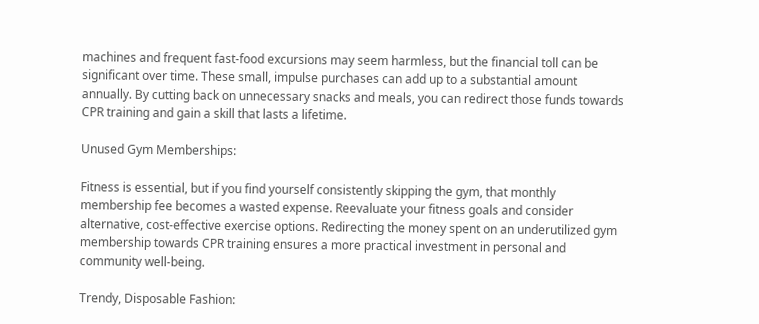machines and frequent fast-food excursions may seem harmless, but the financial toll can be significant over time. These small, impulse purchases can add up to a substantial amount annually. By cutting back on unnecessary snacks and meals, you can redirect those funds towards CPR training and gain a skill that lasts a lifetime.

Unused Gym Memberships:

Fitness is essential, but if you find yourself consistently skipping the gym, that monthly membership fee becomes a wasted expense. Reevaluate your fitness goals and consider alternative, cost-effective exercise options. Redirecting the money spent on an underutilized gym membership towards CPR training ensures a more practical investment in personal and community well-being.

Trendy, Disposable Fashion: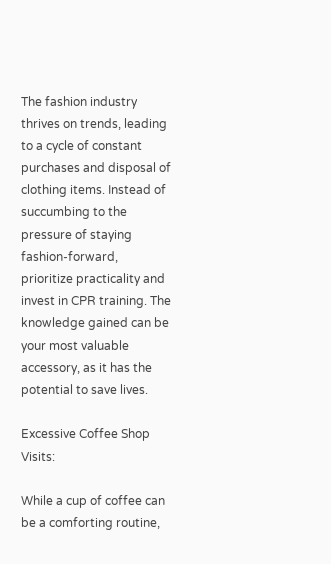The fashion industry thrives on trends, leading to a cycle of constant purchases and disposal of clothing items. Instead of succumbing to the pressure of staying fashion-forward, prioritize practicality and invest in CPR training. The knowledge gained can be your most valuable accessory, as it has the potential to save lives.

Excessive Coffee Shop Visits:

While a cup of coffee can be a comforting routine,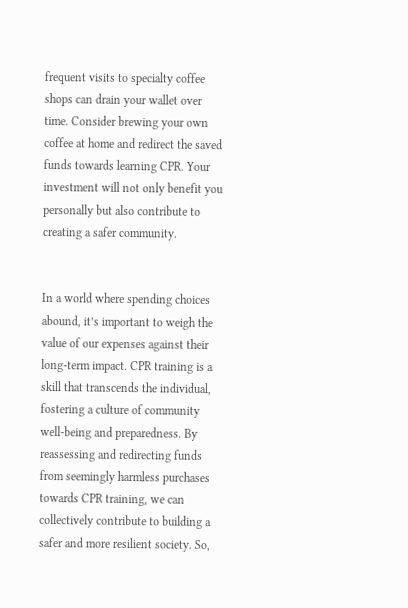frequent visits to specialty coffee shops can drain your wallet over time. Consider brewing your own coffee at home and redirect the saved funds towards learning CPR. Your investment will not only benefit you personally but also contribute to creating a safer community.


In a world where spending choices abound, it’s important to weigh the value of our expenses against their long-term impact. CPR training is a skill that transcends the individual, fostering a culture of community well-being and preparedness. By reassessing and redirecting funds from seemingly harmless purchases towards CPR training, we can collectively contribute to building a safer and more resilient society. So,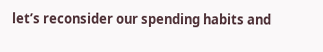let’s reconsider our spending habits and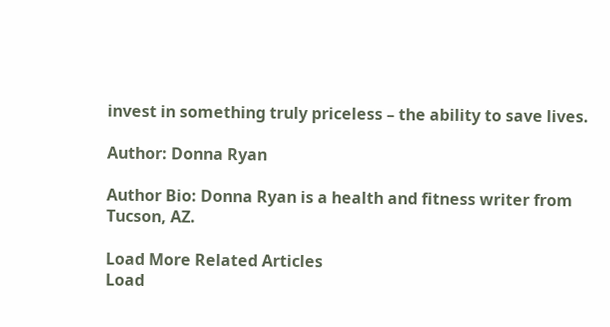invest in something truly priceless – the ability to save lives.

Author: Donna Ryan

Author Bio: Donna Ryan is a health and fitness writer from Tucson, AZ.

Load More Related Articles
Load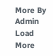More By Admin
Load More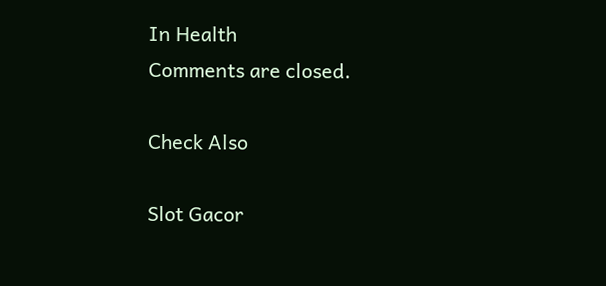In Health
Comments are closed.

Check Also

Slot Gacor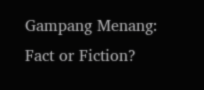Gampang Menang: Fact or Fiction?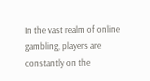In the vast realm of online gambling, players are constantly on the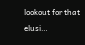lookout for that elusi…